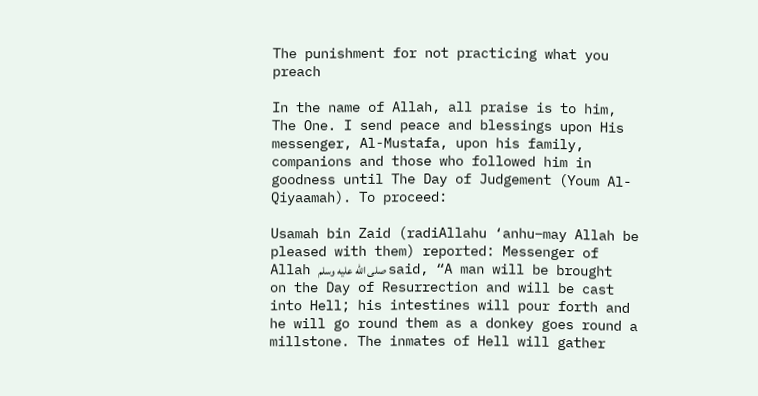The punishment for not practicing what you preach

In the name of Allah, all praise is to him, The One. I send peace and blessings upon His messenger, Al-Mustafa, upon his family, companions and those who followed him in goodness until The Day of Judgement (Youm Al-Qiyaamah). To proceed:

Usamah bin Zaid (radiAllahu ‘anhu–may Allah be pleased with them) reported: Messenger of Allah صلى الله عليه وسلم said, “A man will be brought on the Day of Resurrection and will be cast into Hell; his intestines will pour forth and he will go round them as a donkey goes round a millstone. The inmates of Hell will gather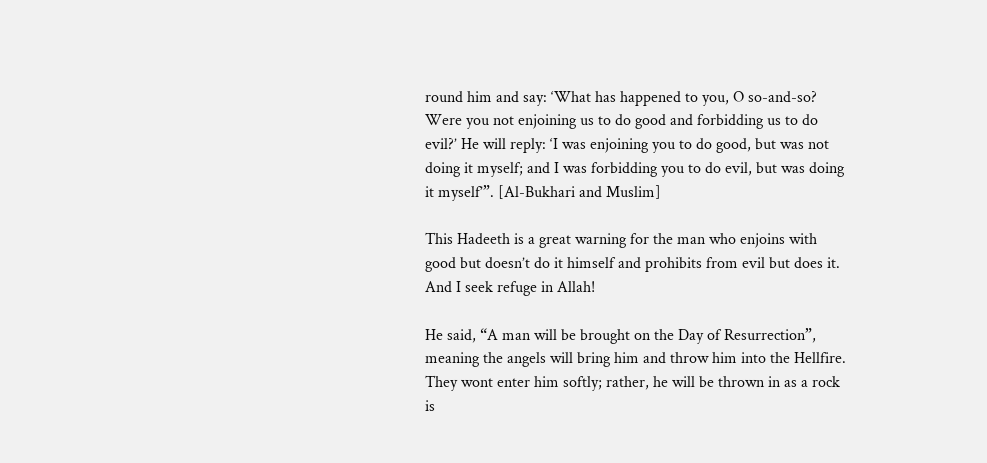round him and say: ‘What has happened to you, O so-and-so? Were you not enjoining us to do good and forbidding us to do evil?’ He will reply: ‘I was enjoining you to do good, but was not doing it myself; and I was forbidding you to do evil, but was doing it myself’”. [Al-Bukhari and Muslim]

This Hadeeth is a great warning for the man who enjoins with good but doesn’t do it himself and prohibits from evil but does it. And I seek refuge in Allah!

He said, “A man will be brought on the Day of Resurrection”, meaning the angels will bring him and throw him into the Hellfire. They wont enter him softly; rather, he will be thrown in as a rock is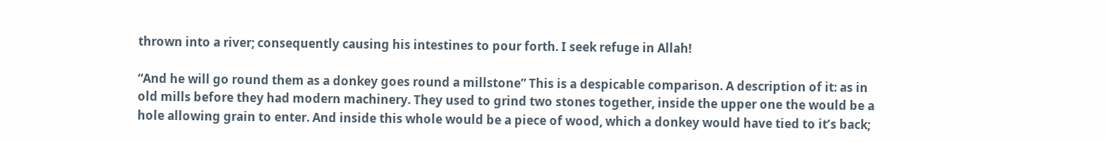thrown into a river; consequently causing his intestines to pour forth. I seek refuge in Allah!

“And he will go round them as a donkey goes round a millstone” This is a despicable comparison. A description of it: as in old mills before they had modern machinery. They used to grind two stones together, inside the upper one the would be a hole allowing grain to enter. And inside this whole would be a piece of wood, which a donkey would have tied to it’s back;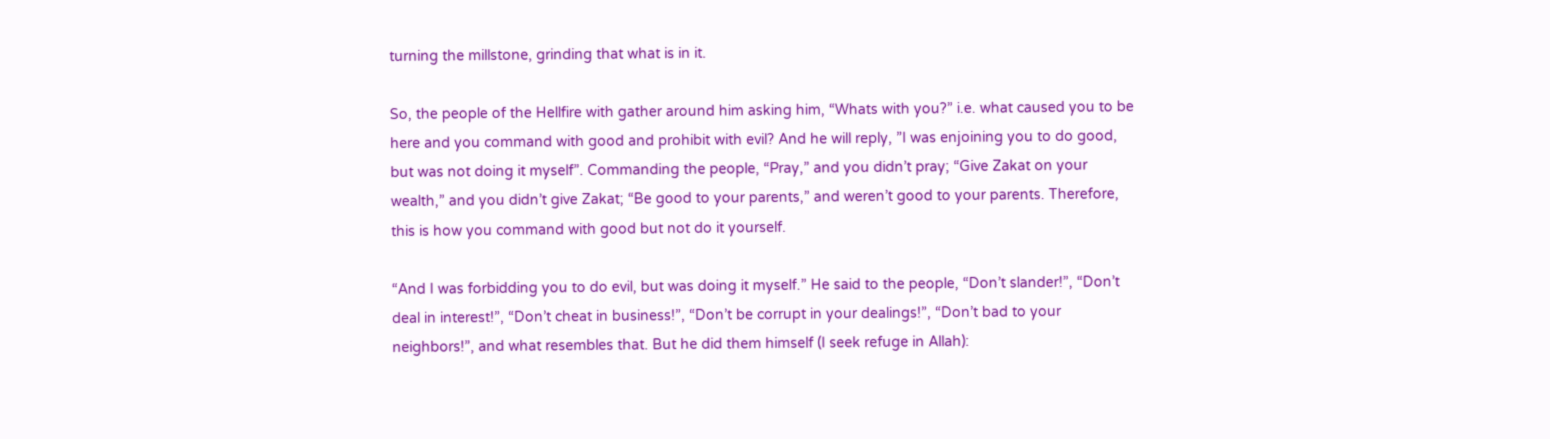turning the millstone, grinding that what is in it.

So, the people of the Hellfire with gather around him asking him, “Whats with you?” i.e. what caused you to be here and you command with good and prohibit with evil? And he will reply, ”I was enjoining you to do good, but was not doing it myself”. Commanding the people, “Pray,” and you didn’t pray; “Give Zakat on your wealth,” and you didn’t give Zakat; “Be good to your parents,” and weren’t good to your parents. Therefore, this is how you command with good but not do it yourself.

“And I was forbidding you to do evil, but was doing it myself.” He said to the people, “Don’t slander!”, “Don’t deal in interest!”, “Don’t cheat in business!”, “Don’t be corrupt in your dealings!”, “Don’t bad to your neighbors!”, and what resembles that. But he did them himself (I seek refuge in Allah):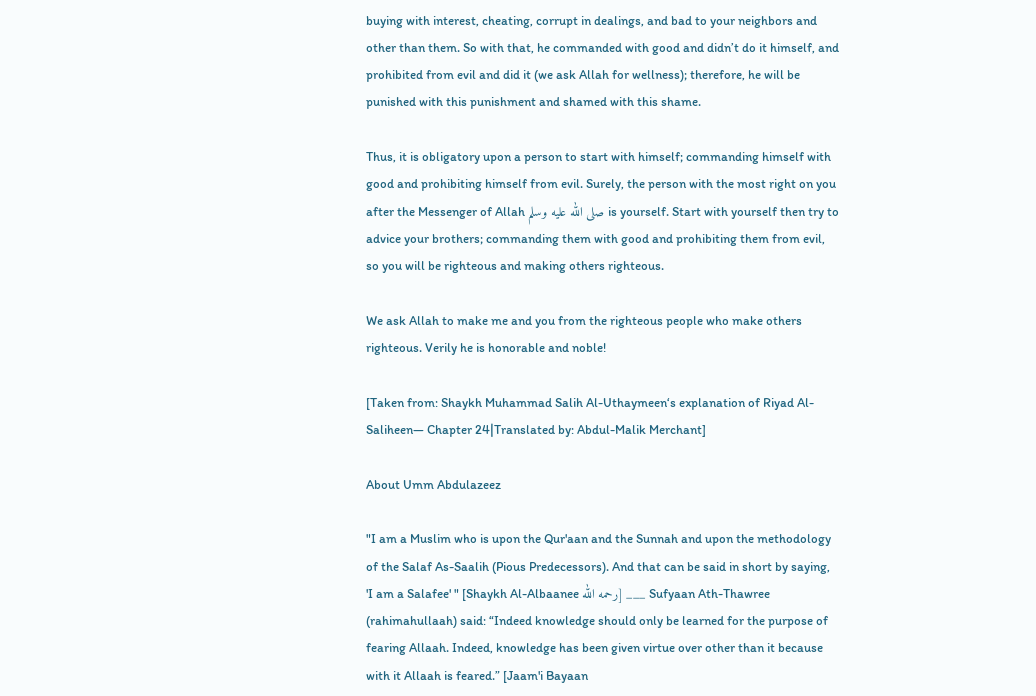buying with interest, cheating, corrupt in dealings, and bad to your neighbors and other than them. So with that, he commanded with good and didn’t do it himself, and prohibited from evil and did it (we ask Allah for wellness); therefore, he will be punished with this punishment and shamed with this shame.

Thus, it is obligatory upon a person to start with himself; commanding himself with good and prohibiting himself from evil. Surely, the person with the most right on you after the Messenger of Allah صلى الله عليه وسلم is yourself. Start with yourself then try to advice your brothers; commanding them with good and prohibiting them from evil, so you will be righteous and making others righteous.

We ask Allah to make me and you from the righteous people who make others righteous. Verily he is honorable and noble!

[Taken from: Shaykh Muhammad Salih Al-Uthaymeen‘s explanation of Riyad Al-Saliheen— Chapter 24|Translated by: Abdul-Malik Merchant]

About Umm Abdulazeez

"I am a Muslim who is upon the Qur'aan and the Sunnah and upon the methodology of the Salaf As-Saalih (Pious Predecessors). And that can be said in short by saying, 'I am a Salafee' " [Shaykh Al-Albaanee رحمه الله] ___ Sufyaan Ath-Thawree (rahimahullaah) said: “Indeed knowledge should only be learned for the purpose of fearing Allaah. Indeed, knowledge has been given virtue over other than it because with it Allaah is feared.” [Jaam'i Bayaan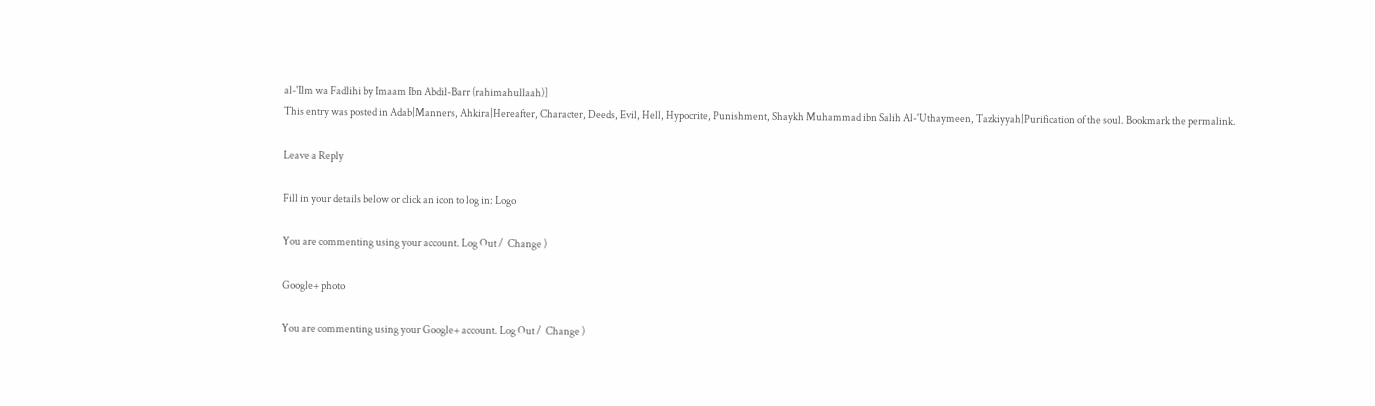al-'Ilm wa Fadlihi by Imaam Ibn Abdil-Barr (rahimahullaah)]
This entry was posted in Adab|Manners, Ahkira|Hereafter, Character, Deeds, Evil, Hell, Hypocrite, Punishment, Shaykh Muhammad ibn Salih Al-'Uthaymeen, Tazkiyyah|Purification of the soul. Bookmark the permalink.

Leave a Reply

Fill in your details below or click an icon to log in: Logo

You are commenting using your account. Log Out /  Change )

Google+ photo

You are commenting using your Google+ account. Log Out /  Change )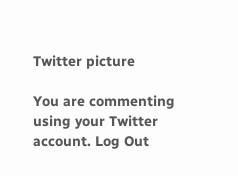Twitter picture

You are commenting using your Twitter account. Log Out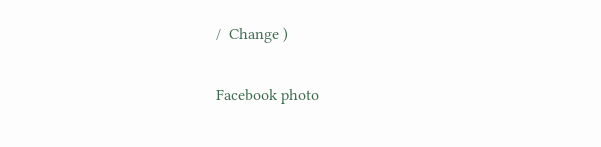/  Change )

Facebook photo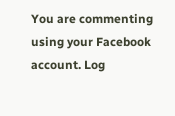You are commenting using your Facebook account. Log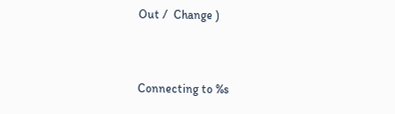Out /  Change )


Connecting to %s